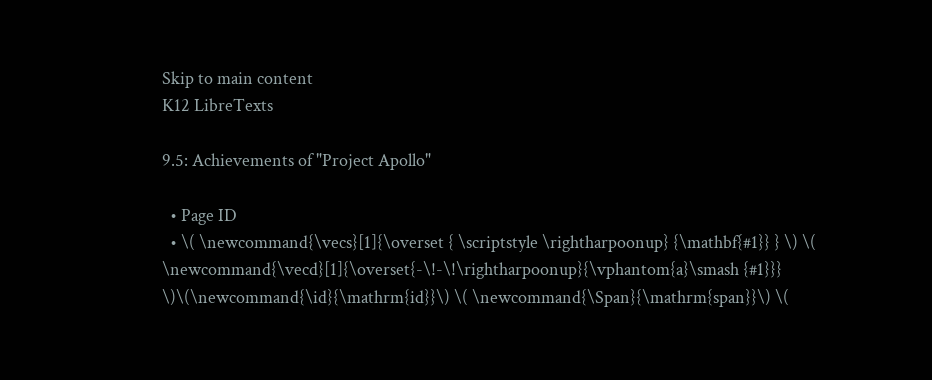Skip to main content
K12 LibreTexts

9.5: Achievements of "Project Apollo"

  • Page ID
  • \( \newcommand{\vecs}[1]{\overset { \scriptstyle \rightharpoonup} {\mathbf{#1}} } \) \( \newcommand{\vecd}[1]{\overset{-\!-\!\rightharpoonup}{\vphantom{a}\smash {#1}}} \)\(\newcommand{\id}{\mathrm{id}}\) \( \newcommand{\Span}{\mathrm{span}}\) \(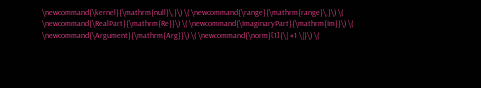\newcommand{\kernel}{\mathrm{null}\,}\) \( \newcommand{\range}{\mathrm{range}\,}\) \( \newcommand{\RealPart}{\mathrm{Re}}\) \( \newcommand{\ImaginaryPart}{\mathrm{Im}}\) \( \newcommand{\Argument}{\mathrm{Arg}}\) \( \newcommand{\norm}[1]{\| #1 \|}\) \(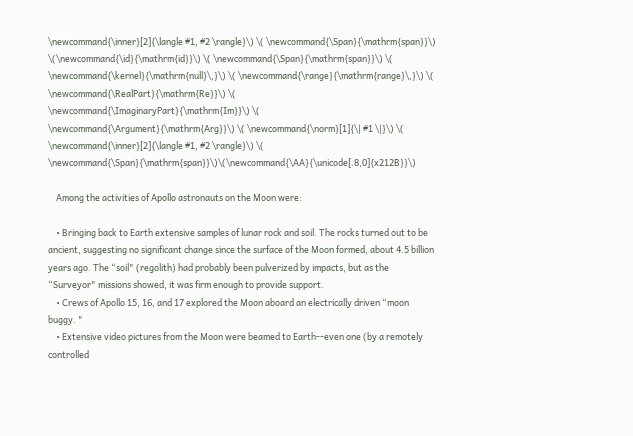\newcommand{\inner}[2]{\langle #1, #2 \rangle}\) \( \newcommand{\Span}{\mathrm{span}}\) \(\newcommand{\id}{\mathrm{id}}\) \( \newcommand{\Span}{\mathrm{span}}\) \( \newcommand{\kernel}{\mathrm{null}\,}\) \( \newcommand{\range}{\mathrm{range}\,}\) \( \newcommand{\RealPart}{\mathrm{Re}}\) \( \newcommand{\ImaginaryPart}{\mathrm{Im}}\) \( \newcommand{\Argument}{\mathrm{Arg}}\) \( \newcommand{\norm}[1]{\| #1 \|}\) \( \newcommand{\inner}[2]{\langle #1, #2 \rangle}\) \( \newcommand{\Span}{\mathrm{span}}\)\(\newcommand{\AA}{\unicode[.8,0]{x212B}}\)

    Among the activities of Apollo astronauts on the Moon were:

    • Bringing back to Earth extensive samples of lunar rock and soil. The rocks turned out to be ancient, suggesting no significant change since the surface of the Moon formed, about 4.5 billion years ago. The “soil" (regolith) had probably been pulverized by impacts, but as the “Surveyor" missions showed, it was firm enough to provide support.
    • Crews of Apollo 15, 16, and 17 explored the Moon aboard an electrically driven “moon buggy. "
    • Extensive video pictures from the Moon were beamed to Earth--even one (by a remotely controlled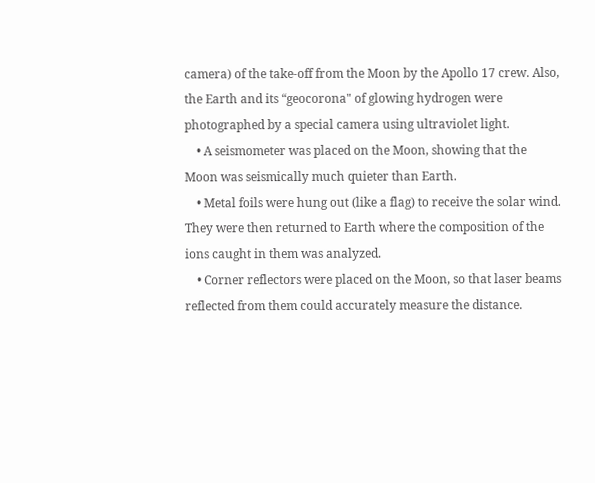camera) of the take-off from the Moon by the Apollo 17 crew. Also, the Earth and its “geocorona" of glowing hydrogen were photographed by a special camera using ultraviolet light.
    • A seismometer was placed on the Moon, showing that the Moon was seismically much quieter than Earth.
    • Metal foils were hung out (like a flag) to receive the solar wind. They were then returned to Earth where the composition of the ions caught in them was analyzed.
    • Corner reflectors were placed on the Moon, so that laser beams reflected from them could accurately measure the distance.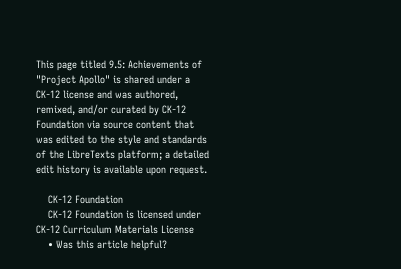This page titled 9.5: Achievements of "Project Apollo" is shared under a CK-12 license and was authored, remixed, and/or curated by CK-12 Foundation via source content that was edited to the style and standards of the LibreTexts platform; a detailed edit history is available upon request.

    CK-12 Foundation
    CK-12 Foundation is licensed under CK-12 Curriculum Materials License
    • Was this article helpful?